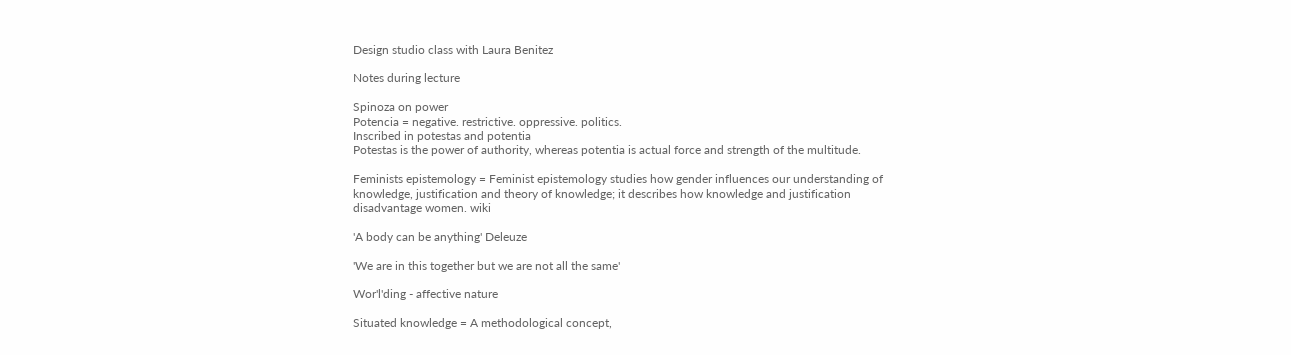Design studio class with Laura Benitez

Notes during lecture

Spinoza on power
Potencia = negative. restrictive. oppressive. politics.
Inscribed in potestas and potentia
Potestas is the power of authority, whereas potentia is actual force and strength of the multitude.

Feminists epistemology = Feminist epistemology studies how gender influences our understanding of knowledge, justification and theory of knowledge; it describes how knowledge and justification disadvantage women. wiki

'A body can be anything' Deleuze

'We are in this together but we are not all the same'

Wor'l'ding - affective nature

Situated knowledge = A methodological concept,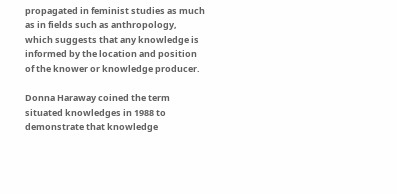propagated in feminist studies as much as in fields such as anthropology, which suggests that any knowledge is informed by the location and position of the knower or knowledge producer.

Donna Haraway coined the term situated knowledges in 1988 to demonstrate that knowledge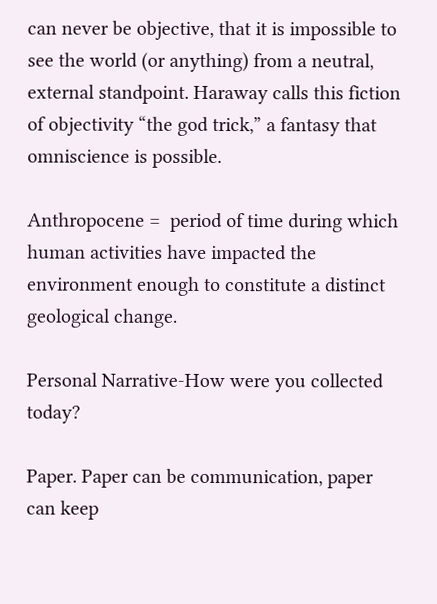can never be objective, that it is impossible to see the world (or anything) from a neutral, external standpoint. Haraway calls this fiction of objectivity “the god trick,” a fantasy that omniscience is possible.

Anthropocene =  period of time during which human activities have impacted the environment enough to constitute a distinct geological change.

Personal Narrative-How were you collected today?

Paper. Paper can be communication, paper can keep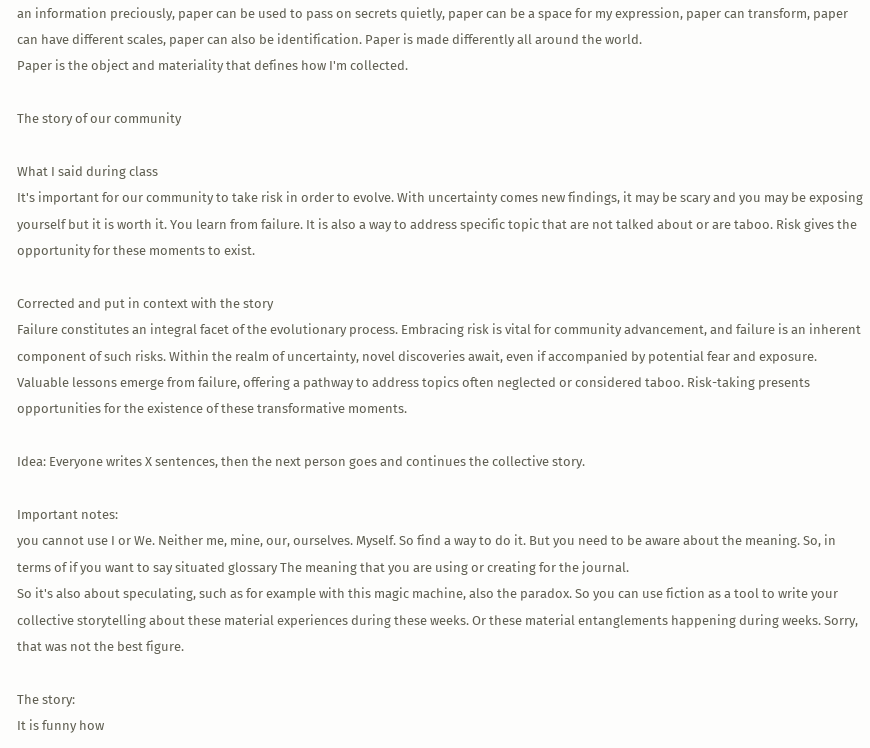an information preciously, paper can be used to pass on secrets quietly, paper can be a space for my expression, paper can transform, paper can have different scales, paper can also be identification. Paper is made differently all around the world.
Paper is the object and materiality that defines how I'm collected.

The story of our community

What I said during class
It's important for our community to take risk in order to evolve. With uncertainty comes new findings, it may be scary and you may be exposing yourself but it is worth it. You learn from failure. It is also a way to address specific topic that are not talked about or are taboo. Risk gives the opportunity for these moments to exist.

Corrected and put in context with the story
Failure constitutes an integral facet of the evolutionary process. Embracing risk is vital for community advancement, and failure is an inherent component of such risks. Within the realm of uncertainty, novel discoveries await, even if accompanied by potential fear and exposure. Valuable lessons emerge from failure, offering a pathway to address topics often neglected or considered taboo. Risk-taking presents opportunities for the existence of these transformative moments.

Idea: Everyone writes X sentences, then the next person goes and continues the collective story.

Important notes:
you cannot use I or We. Neither me, mine, our, ourselves. Myself. So find a way to do it. But you need to be aware about the meaning. So, in terms of if you want to say situated glossary The meaning that you are using or creating for the journal.
So it's also about speculating, such as for example with this magic machine, also the paradox. So you can use fiction as a tool to write your collective storytelling about these material experiences during these weeks. Or these material entanglements happening during weeks. Sorry, that was not the best figure.

The story:
It is funny how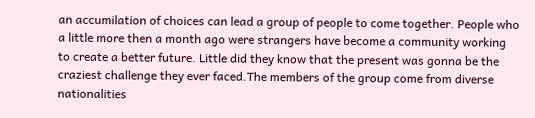an accumilation of choices can lead a group of people to come together. People who a little more then a month ago were strangers have become a community working to create a better future. Little did they know that the present was gonna be the craziest challenge they ever faced.The members of the group come from diverse nationalities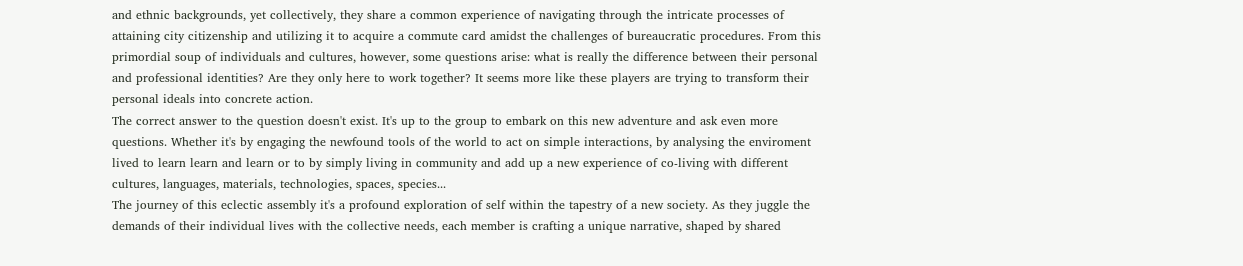and ethnic backgrounds, yet collectively, they share a common experience of navigating through the intricate processes of attaining city citizenship and utilizing it to acquire a commute card amidst the challenges of bureaucratic procedures. From this primordial soup of individuals and cultures, however, some questions arise: what is really the difference between their personal and professional identities? Are they only here to work together? It seems more like these players are trying to transform their personal ideals into concrete action.
The correct answer to the question doesn't exist. It's up to the group to embark on this new adventure and ask even more questions. Whether it's by engaging the newfound tools of the world to act on simple interactions, by analysing the enviroment lived to learn learn and learn or to by simply living in community and add up a new experience of co-living with different cultures, languages, materials, technologies, spaces, species...
The journey of this eclectic assembly it's a profound exploration of self within the tapestry of a new society. As they juggle the demands of their individual lives with the collective needs, each member is crafting a unique narrative, shaped by shared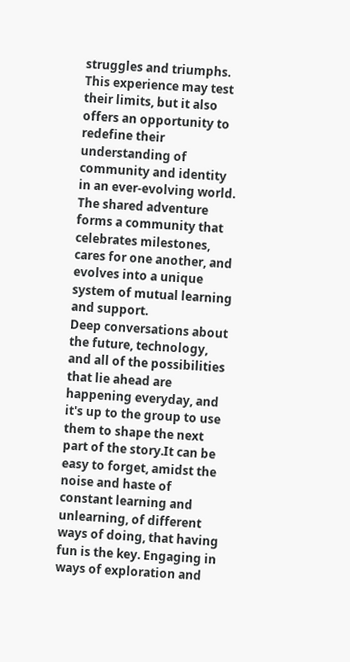struggles and triumphs. This experience may test their limits, but it also offers an opportunity to redefine their understanding of community and identity in an ever-evolving world. The shared adventure forms a community that celebrates milestones, cares for one another, and evolves into a unique system of mutual learning and support.
Deep conversations about the future, technology, and all of the possibilities that lie ahead are happening everyday, and it's up to the group to use them to shape the next part of the story.It can be easy to forget, amidst the noise and haste of constant learning and unlearning, of different ways of doing, that having fun is the key. Engaging in ways of exploration and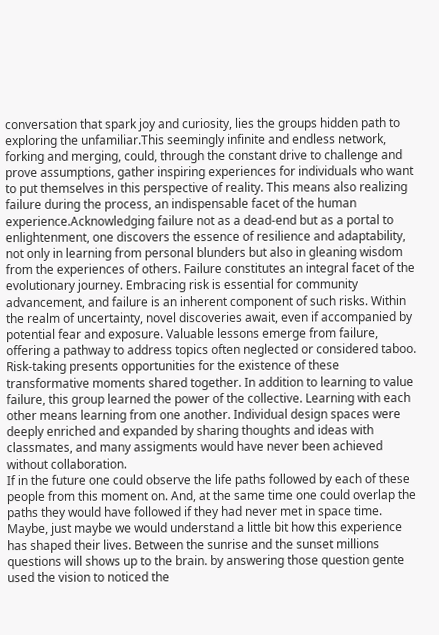conversation that spark joy and curiosity, lies the groups hidden path to exploring the unfamiliar.This seemingly infinite and endless network, forking and merging, could, through the constant drive to challenge and prove assumptions, gather inspiring experiences for individuals who want to put themselves in this perspective of reality. This means also realizing failure during the process, an indispensable facet of the human experience.Acknowledging failure not as a dead-end but as a portal to enlightenment, one discovers the essence of resilience and adaptability, not only in learning from personal blunders but also in gleaning wisdom from the experiences of others. Failure constitutes an integral facet of the evolutionary journey. Embracing risk is essential for community advancement, and failure is an inherent component of such risks. Within the realm of uncertainty, novel discoveries await, even if accompanied by potential fear and exposure. Valuable lessons emerge from failure, offering a pathway to address topics often neglected or considered taboo. Risk-taking presents opportunities for the existence of these transformative moments shared together. In addition to learning to value failure, this group learned the power of the collective. Learning with each other means learning from one another. Individual design spaces were deeply enriched and expanded by sharing thoughts and ideas with classmates, and many assigments would have never been achieved without collaboration.
If in the future one could observe the life paths followed by each of these people from this moment on. And, at the same time one could overlap the paths they would have followed if they had never met in space time. Maybe, just maybe we would understand a little bit how this experience has shaped their lives. Between the sunrise and the sunset millions questions will shows up to the brain. by answering those question gente used the vision to noticed the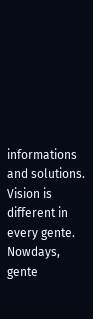informations and solutions. Vision is different in every gente. Nowdays, gente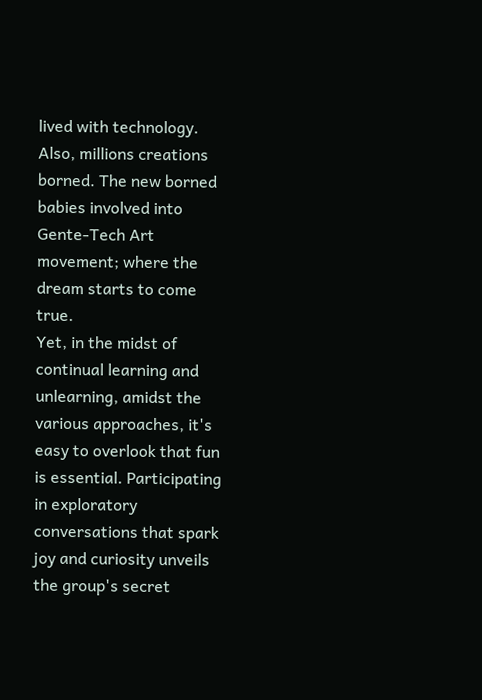lived with technology. Also, millions creations borned. The new borned babies involved into Gente-Tech Art movement; where the dream starts to come true.
Yet, in the midst of continual learning and unlearning, amidst the various approaches, it's easy to overlook that fun is essential. Participating in exploratory conversations that spark joy and curiosity unveils the group's secret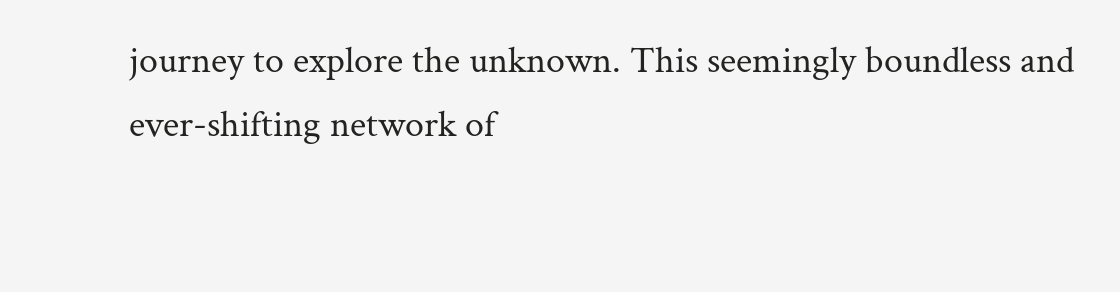journey to explore the unknown. This seemingly boundless and ever-shifting network of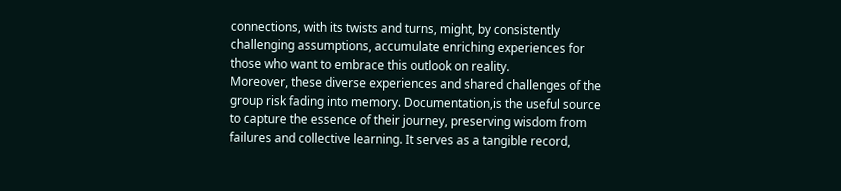connections, with its twists and turns, might, by consistently challenging assumptions, accumulate enriching experiences for those who want to embrace this outlook on reality.
Moreover, these diverse experiences and shared challenges of the group risk fading into memory. Documentation,is the useful source to capture the essence of their journey, preserving wisdom from failures and collective learning. It serves as a tangible record,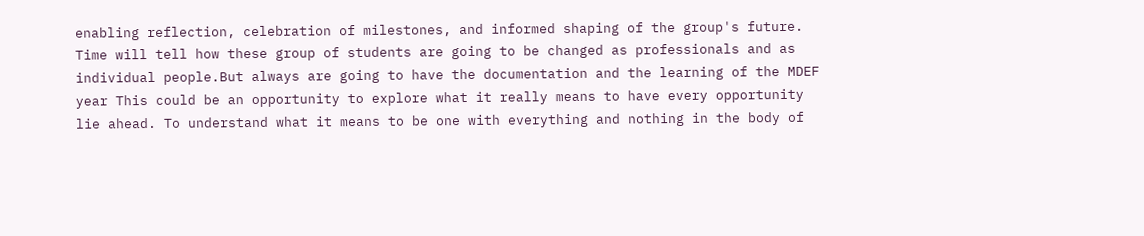enabling reflection, celebration of milestones, and informed shaping of the group's future.
Time will tell how these group of students are going to be changed as professionals and as individual people.But always are going to have the documentation and the learning of the MDEF year This could be an opportunity to explore what it really means to have every opportunity lie ahead. To understand what it means to be one with everything and nothing in the body of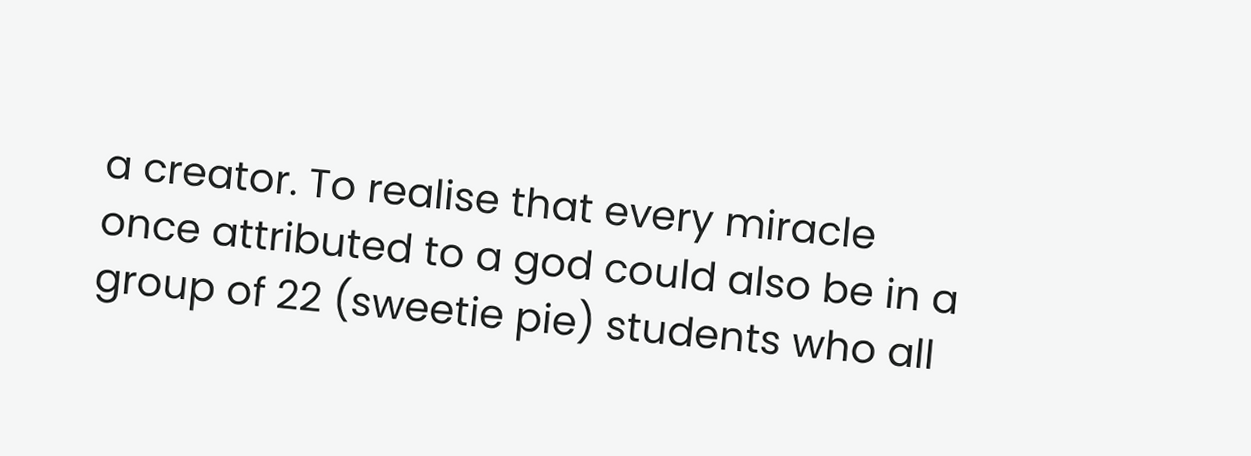a creator. To realise that every miracle once attributed to a god could also be in a group of 22 (sweetie pie) students who all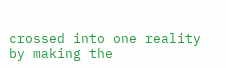crossed into one reality by making the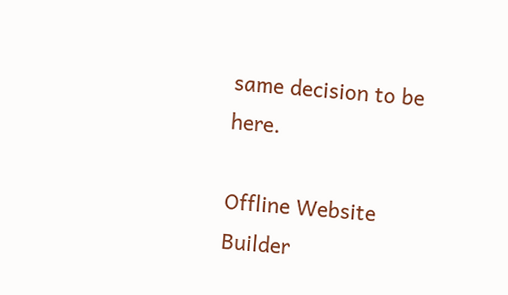same decision to be here.

Offline Website Builder